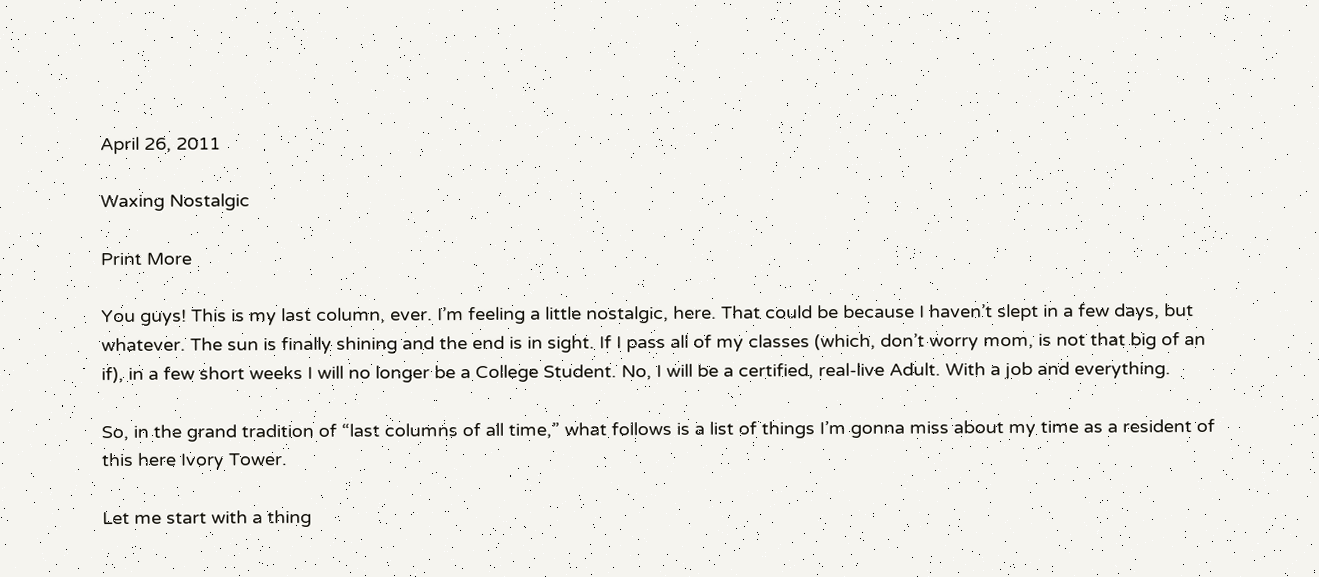April 26, 2011

Waxing Nostalgic

Print More

You guys! This is my last column, ever. I’m feeling a little nostalgic, here. That could be because I haven’t slept in a few days, but whatever. The sun is finally shining and the end is in sight. If I pass all of my classes (which, don’t worry mom, is not that big of an if), in a few short weeks I will no longer be a College Student. No, I will be a certified, real-live Adult. With a job and everything.

So, in the grand tradition of “last columns of all time,” what follows is a list of things I’m gonna miss about my time as a resident of this here Ivory Tower.

Let me start with a thing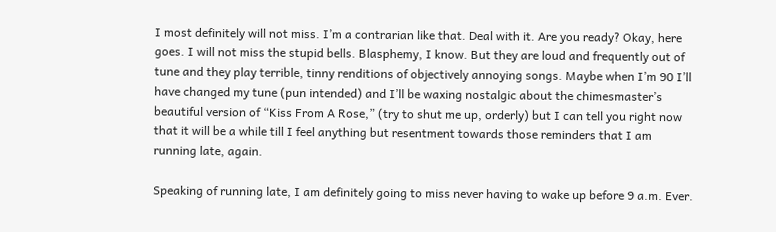I most definitely will not miss. I’m a contrarian like that. Deal with it. Are you ready? Okay, here goes. I will not miss the stupid bells. Blasphemy, I know. But they are loud and frequently out of tune and they play terrible, tinny renditions of objectively annoying songs. Maybe when I’m 90 I’ll have changed my tune (pun intended) and I’ll be waxing nostalgic about the chimesmaster’s beautiful version of “Kiss From A Rose,” (try to shut me up, orderly) but I can tell you right now that it will be a while till I feel anything but resentment towards those reminders that I am running late, again.

Speaking of running late, I am definitely going to miss never having to wake up before 9 a.m. Ever.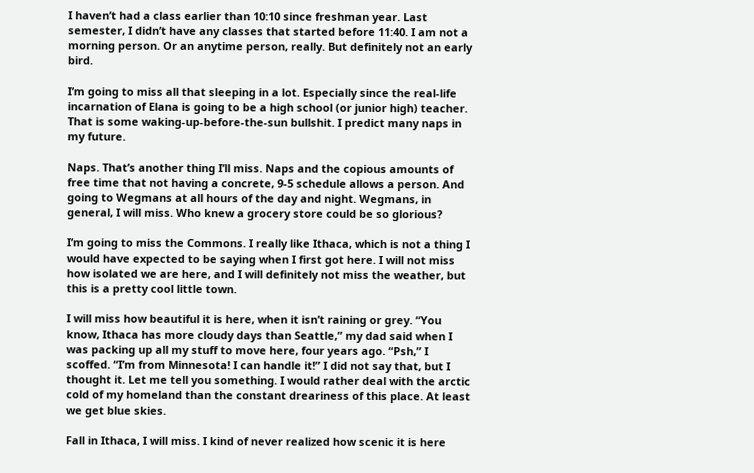I haven’t had a class earlier than 10:10 since freshman year. Last semester, I didn’t have any classes that started before 11:40. I am not a morning person. Or an anytime person, really. But definitely not an early bird.

I’m going to miss all that sleeping in a lot. Especially since the real-life incarnation of Elana is going to be a high school (or junior high) teacher. That is some waking-up-before-the-sun bullshit. I predict many naps in my future.

Naps. That’s another thing I’ll miss. Naps and the copious amounts of free time that not having a concrete, 9-5 schedule allows a person. And going to Wegmans at all hours of the day and night. Wegmans, in general, I will miss. Who knew a grocery store could be so glorious?

I’m going to miss the Commons. I really like Ithaca, which is not a thing I would have expected to be saying when I first got here. I will not miss how isolated we are here, and I will definitely not miss the weather, but this is a pretty cool little town.

I will miss how beautiful it is here, when it isn’t raining or grey. “You know, Ithaca has more cloudy days than Seattle,” my dad said when I was packing up all my stuff to move here, four years ago. “Psh,” I scoffed. “I’m from Minnesota! I can handle it!” I did not say that, but I thought it. Let me tell you something. I would rather deal with the arctic cold of my homeland than the constant dreariness of this place. At least we get blue skies.

Fall in Ithaca, I will miss. I kind of never realized how scenic it is here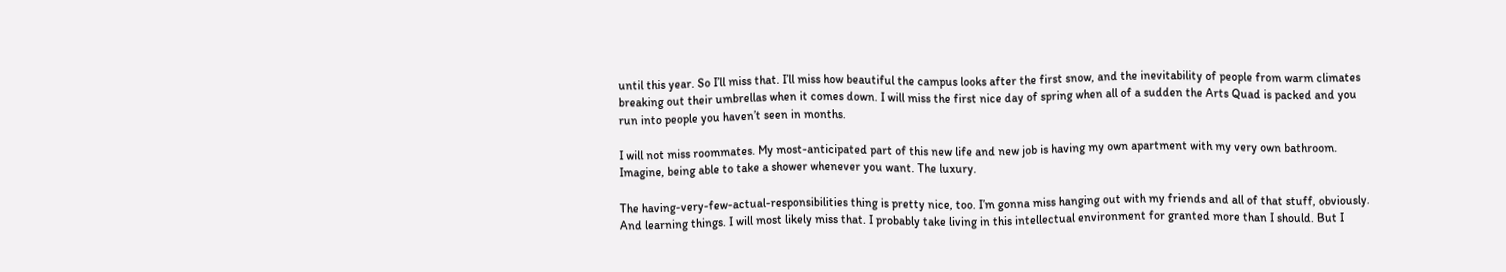until this year. So I’ll miss that. I’ll miss how beautiful the campus looks after the first snow, and the inevitability of people from warm climates breaking out their umbrellas when it comes down. I will miss the first nice day of spring when all of a sudden the Arts Quad is packed and you run into people you haven’t seen in months.

I will not miss roommates. My most-anticipated part of this new life and new job is having my own apartment with my very own bathroom. Imagine, being able to take a shower whenever you want. The luxury.

The having-very-few-actual-responsibilities thing is pretty nice, too. I’m gonna miss hanging out with my friends and all of that stuff, obviously. And learning things. I will most likely miss that. I probably take living in this intellectual environment for granted more than I should. But I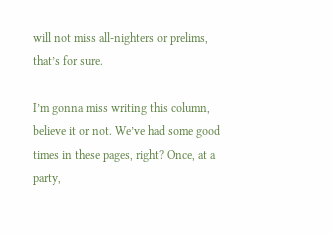will not miss all-nighters or prelims, that’s for sure.

I’m gonna miss writing this column, believe it or not. We’ve had some good times in these pages, right? Once, at a party,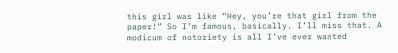this girl was like “Hey, you’re that girl from the paper!” So I’m famous, basically. I’ll miss that. A modicum of notoriety is all I’ve ever wanted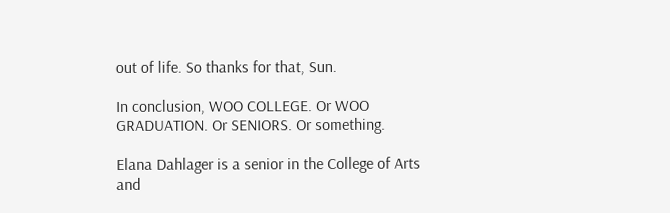out of life. So thanks for that, Sun.

In conclusion, WOO COLLEGE. Or WOO GRADUATION. Or SENIORS. Or something.

Elana Dahlager is a senior in the College of Arts and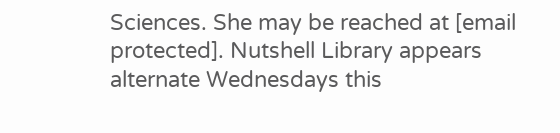Sciences. She may be reached at [email protected]. Nutshell Library appears alternate Wednesdays this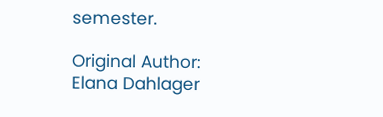semester.

Original Author: Elana Dahlager